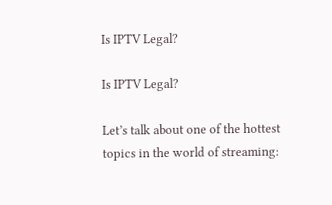Is IPTV Legal?

Is IPTV Legal?

Let’s talk about one of the hottest topics in the world of streaming: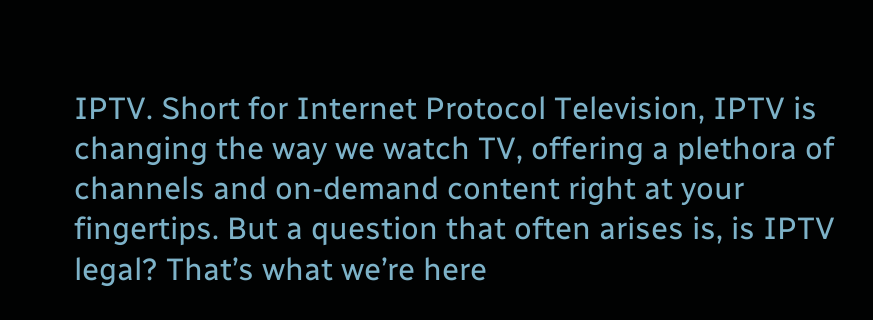IPTV. Short for Internet Protocol Television, IPTV is changing the way we watch TV, offering a plethora of channels and on-demand content right at your fingertips. But a question that often arises is, is IPTV legal? That’s what we’re here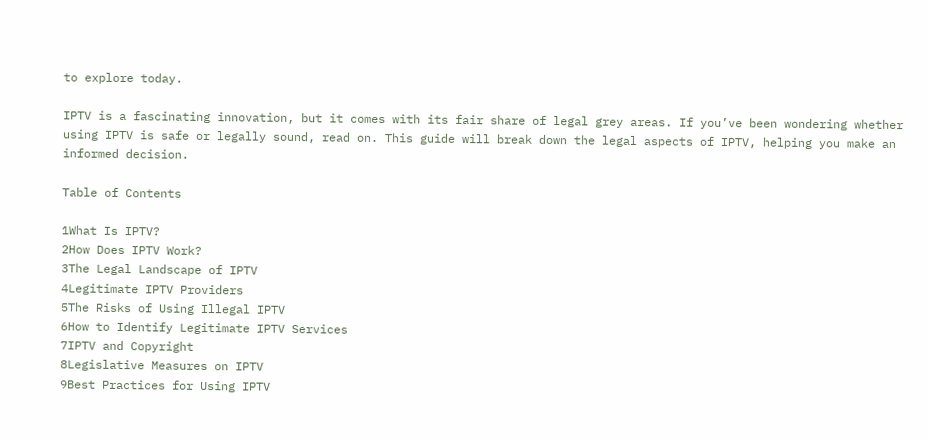to explore today.

IPTV is a fascinating innovation, but it comes with its fair share of legal grey areas. If you’ve been wondering whether using IPTV is safe or legally sound, read on. This guide will break down the legal aspects of IPTV, helping you make an informed decision.

Table of Contents

1What Is IPTV?
2How Does IPTV Work?
3The Legal Landscape of IPTV
4Legitimate IPTV Providers
5The Risks of Using Illegal IPTV
6How to Identify Legitimate IPTV Services
7IPTV and Copyright
8Legislative Measures on IPTV
9Best Practices for Using IPTV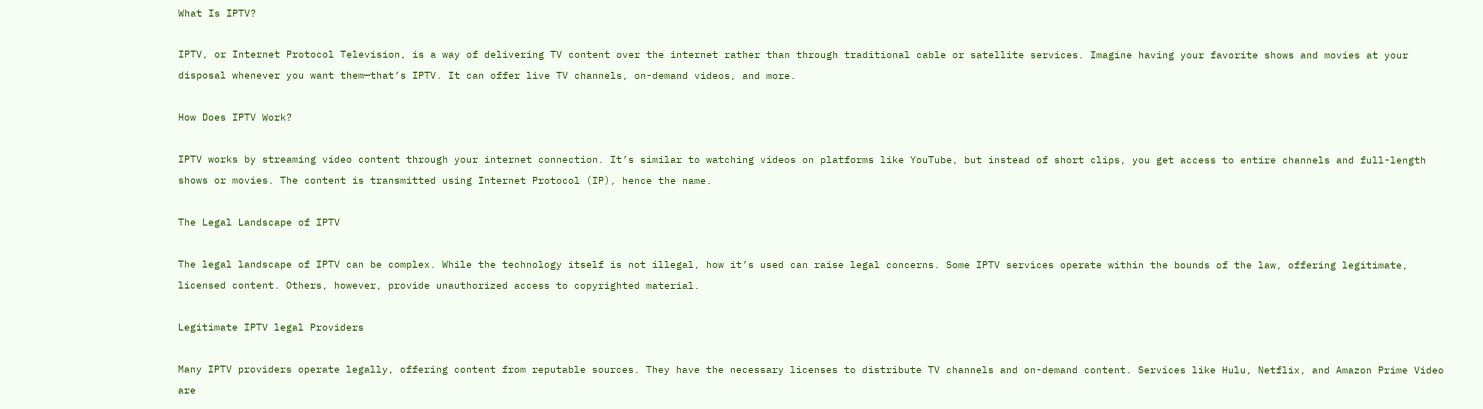What Is IPTV?

IPTV, or Internet Protocol Television, is a way of delivering TV content over the internet rather than through traditional cable or satellite services. Imagine having your favorite shows and movies at your disposal whenever you want them—that’s IPTV. It can offer live TV channels, on-demand videos, and more.

How Does IPTV Work?

IPTV works by streaming video content through your internet connection. It’s similar to watching videos on platforms like YouTube, but instead of short clips, you get access to entire channels and full-length shows or movies. The content is transmitted using Internet Protocol (IP), hence the name.

The Legal Landscape of IPTV

The legal landscape of IPTV can be complex. While the technology itself is not illegal, how it’s used can raise legal concerns. Some IPTV services operate within the bounds of the law, offering legitimate, licensed content. Others, however, provide unauthorized access to copyrighted material.

Legitimate IPTV legal Providers

Many IPTV providers operate legally, offering content from reputable sources. They have the necessary licenses to distribute TV channels and on-demand content. Services like Hulu, Netflix, and Amazon Prime Video are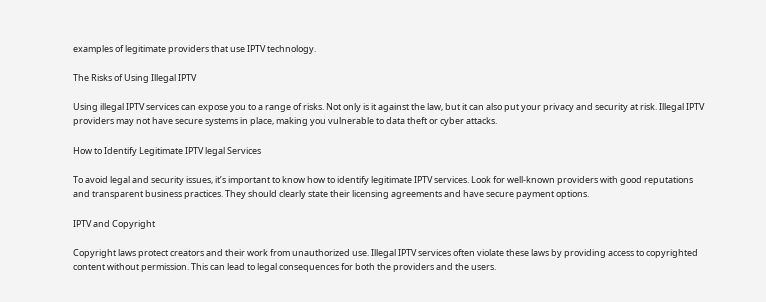examples of legitimate providers that use IPTV technology.

The Risks of Using Illegal IPTV

Using illegal IPTV services can expose you to a range of risks. Not only is it against the law, but it can also put your privacy and security at risk. Illegal IPTV providers may not have secure systems in place, making you vulnerable to data theft or cyber attacks.

How to Identify Legitimate IPTV legal Services

To avoid legal and security issues, it’s important to know how to identify legitimate IPTV services. Look for well-known providers with good reputations and transparent business practices. They should clearly state their licensing agreements and have secure payment options.

IPTV and Copyright

Copyright laws protect creators and their work from unauthorized use. Illegal IPTV services often violate these laws by providing access to copyrighted content without permission. This can lead to legal consequences for both the providers and the users.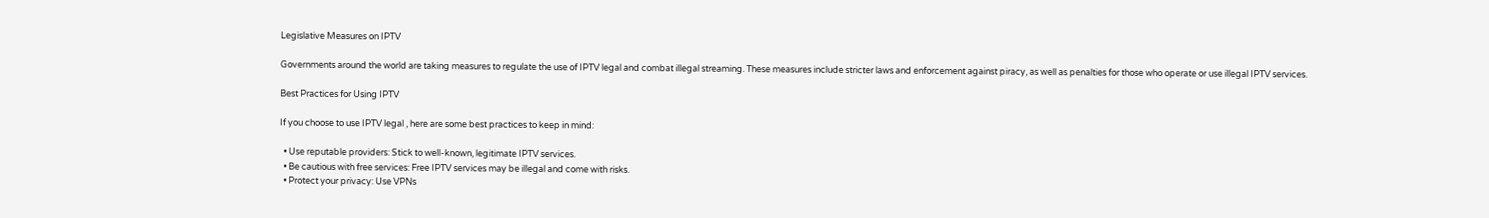Legislative Measures on IPTV

Governments around the world are taking measures to regulate the use of IPTV legal and combat illegal streaming. These measures include stricter laws and enforcement against piracy, as well as penalties for those who operate or use illegal IPTV services.

Best Practices for Using IPTV

If you choose to use IPTV legal , here are some best practices to keep in mind:

  • Use reputable providers: Stick to well-known, legitimate IPTV services.
  • Be cautious with free services: Free IPTV services may be illegal and come with risks.
  • Protect your privacy: Use VPNs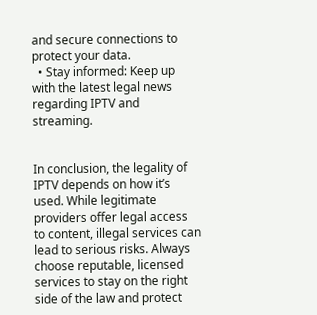and secure connections to protect your data.
  • Stay informed: Keep up with the latest legal news regarding IPTV and streaming.


In conclusion, the legality of IPTV depends on how it’s used. While legitimate providers offer legal access to content, illegal services can lead to serious risks. Always choose reputable, licensed services to stay on the right side of the law and protect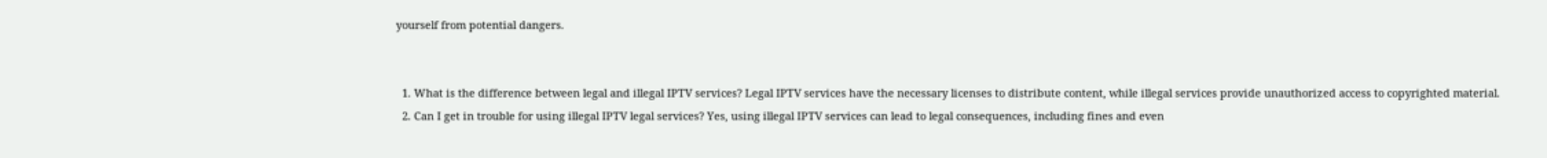yourself from potential dangers.


  1. What is the difference between legal and illegal IPTV services? Legal IPTV services have the necessary licenses to distribute content, while illegal services provide unauthorized access to copyrighted material.
  2. Can I get in trouble for using illegal IPTV legal services? Yes, using illegal IPTV services can lead to legal consequences, including fines and even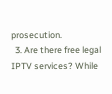prosecution.
  3. Are there free legal IPTV services? While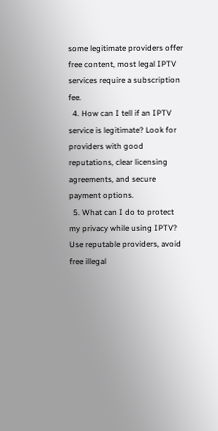some legitimate providers offer free content, most legal IPTV services require a subscription fee.
  4. How can I tell if an IPTV service is legitimate? Look for providers with good reputations, clear licensing agreements, and secure payment options.
  5. What can I do to protect my privacy while using IPTV? Use reputable providers, avoid free illegal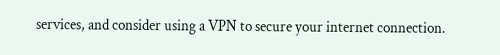services, and consider using a VPN to secure your internet connection.